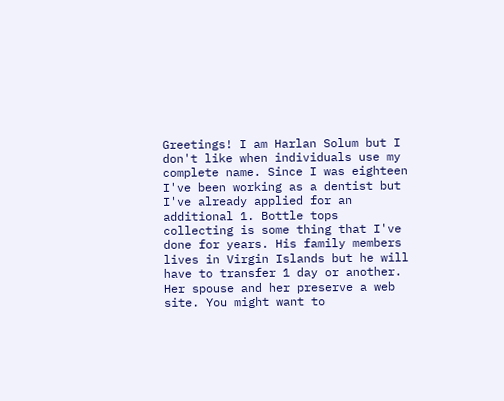Greetings! I am Harlan Solum but I don't like when individuals use my complete name. Since I was eighteen I've been working as a dentist but I've already applied for an additional 1. Bottle tops collecting is some thing that I've done for years. His family members lives in Virgin Islands but he will have to transfer 1 day or another. Her spouse and her preserve a web site. You might want to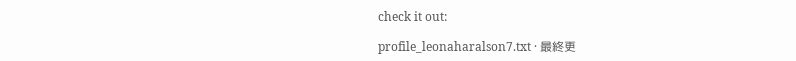check it out:

profile_leonaharalson7.txt · 最終更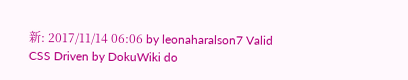新: 2017/11/14 06:06 by leonaharalson7 Valid CSS Driven by DokuWiki do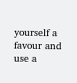yourself a favour and use a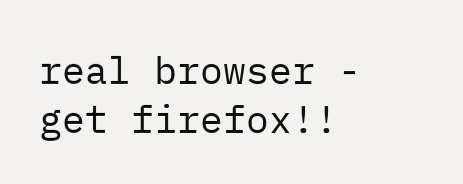real browser - get firefox!!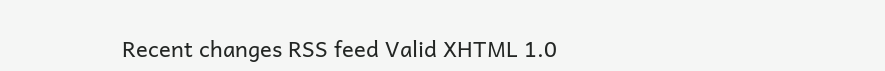Recent changes RSS feed Valid XHTML 1.0